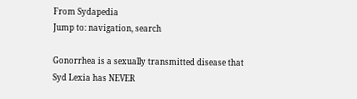From Sydapedia
Jump to: navigation, search

Gonorrhea is a sexually transmitted disease that Syd Lexia has NEVER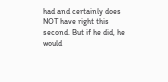had and certainly does NOT have right this second. But if he did, he would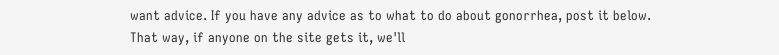want advice. If you have any advice as to what to do about gonorrhea, post it below. That way, if anyone on the site gets it, we'll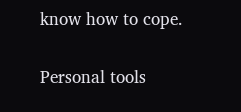know how to cope.

Personal tools